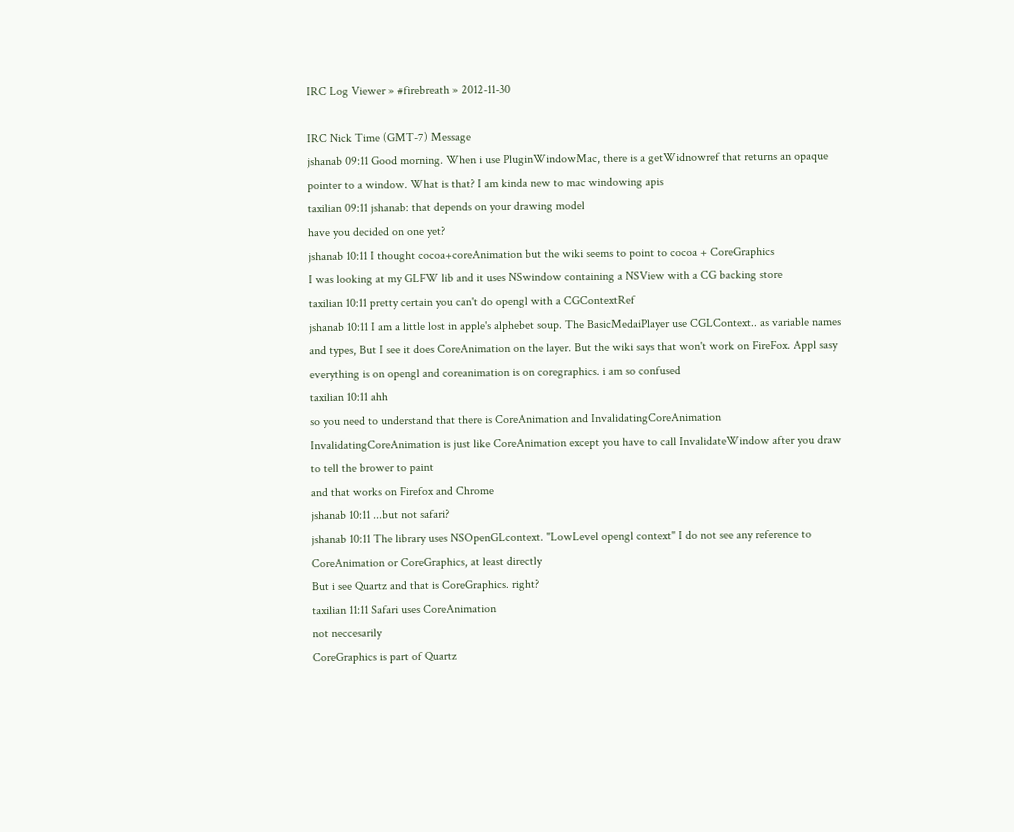IRC Log Viewer » #firebreath » 2012-11-30

IRC Nick Time (GMT-7) Message
jshanab 09:11 Good morning. When i use PluginWindowMac, there is a getWidnowref that returns an opaque pointer to a window. What is that? I am kinda new to mac windowing apis
taxilian 09:11 jshanab: that depends on your drawing model
have you decided on one yet?
jshanab 10:11 I thought cocoa+coreAnimation but the wiki seems to point to cocoa + CoreGraphics
I was looking at my GLFW lib and it uses NSwindow containing a NSView with a CG backing store
taxilian 10:11 pretty certain you can't do opengl with a CGContextRef
jshanab 10:11 I am a little lost in apple's alphebet soup. The BasicMedaiPlayer use CGLContext.. as variable names and types, But I see it does CoreAnimation on the layer. But the wiki says that won't work on FireFox. Appl sasy everything is on opengl and coreanimation is on coregraphics. i am so confused
taxilian 10:11 ahh
so you need to understand that there is CoreAnimation and InvalidatingCoreAnimation
InvalidatingCoreAnimation is just like CoreAnimation except you have to call InvalidateWindow after you draw to tell the brower to paint
and that works on Firefox and Chrome
jshanab 10:11 ...but not safari?
jshanab 10:11 The library uses NSOpenGLcontext. "LowLevel opengl context" I do not see any reference to CoreAnimation or CoreGraphics, at least directly
But i see Quartz and that is CoreGraphics. right?
taxilian 11:11 Safari uses CoreAnimation
not neccesarily
CoreGraphics is part of Quartz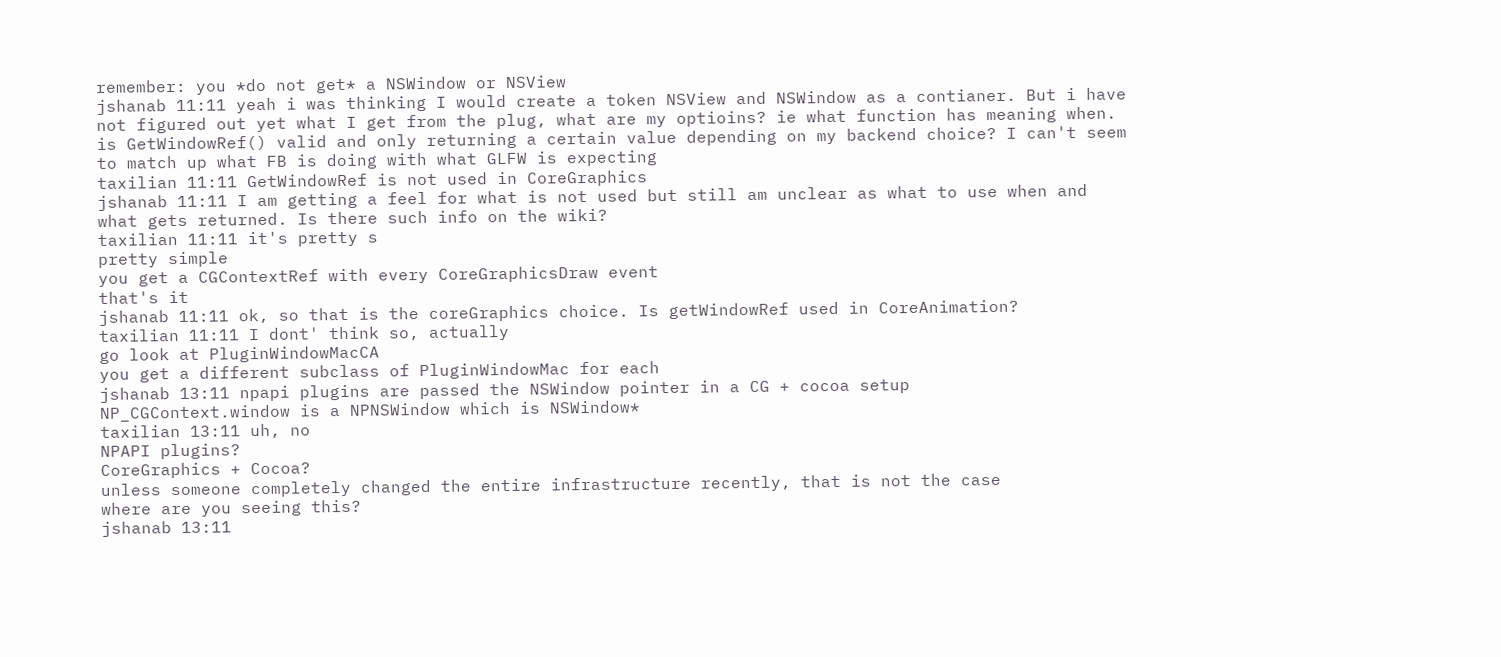remember: you *do not get* a NSWindow or NSView
jshanab 11:11 yeah i was thinking I would create a token NSView and NSWindow as a contianer. But i have not figured out yet what I get from the plug, what are my optioins? ie what function has meaning when. is GetWindowRef() valid and only returning a certain value depending on my backend choice? I can't seem to match up what FB is doing with what GLFW is expecting
taxilian 11:11 GetWindowRef is not used in CoreGraphics
jshanab 11:11 I am getting a feel for what is not used but still am unclear as what to use when and what gets returned. Is there such info on the wiki?
taxilian 11:11 it's pretty s
pretty simple
you get a CGContextRef with every CoreGraphicsDraw event
that's it
jshanab 11:11 ok, so that is the coreGraphics choice. Is getWindowRef used in CoreAnimation?
taxilian 11:11 I dont' think so, actually
go look at PluginWindowMacCA
you get a different subclass of PluginWindowMac for each
jshanab 13:11 npapi plugins are passed the NSWindow pointer in a CG + cocoa setup
NP_CGContext.window is a NPNSWindow which is NSWindow*
taxilian 13:11 uh, no
NPAPI plugins?
CoreGraphics + Cocoa?
unless someone completely changed the entire infrastructure recently, that is not the case
where are you seeing this?
jshanab 13:11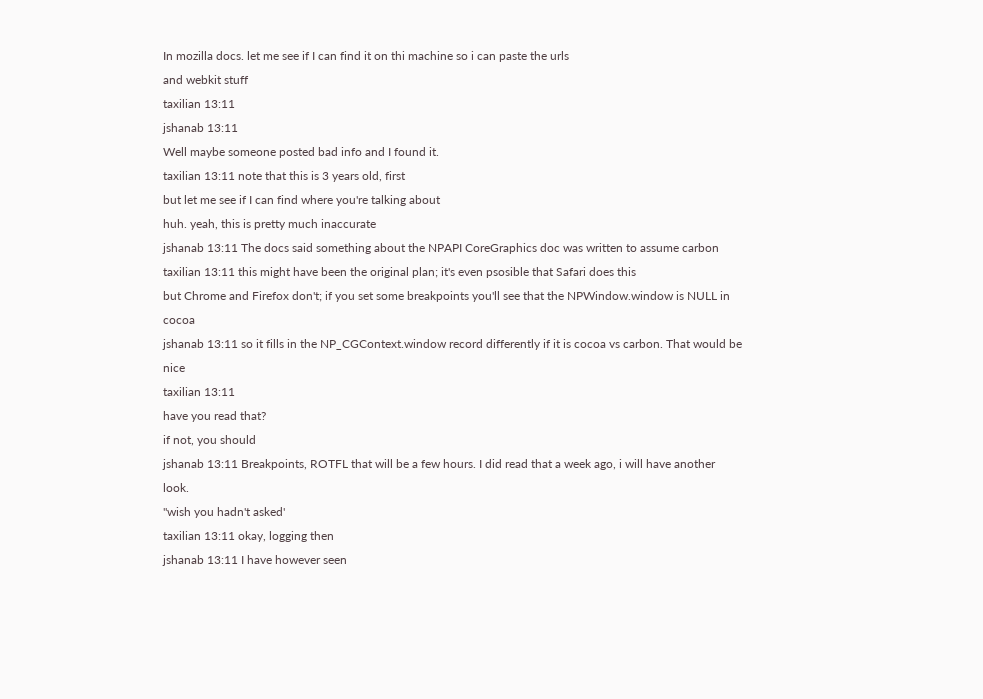In mozilla docs. let me see if I can find it on thi machine so i can paste the urls
and webkit stuff
taxilian 13:11
jshanab 13:11
Well maybe someone posted bad info and I found it.
taxilian 13:11 note that this is 3 years old, first
but let me see if I can find where you're talking about
huh. yeah, this is pretty much inaccurate
jshanab 13:11 The docs said something about the NPAPI CoreGraphics doc was written to assume carbon
taxilian 13:11 this might have been the original plan; it's even psosible that Safari does this
but Chrome and Firefox don't; if you set some breakpoints you'll see that the NPWindow.window is NULL in cocoa
jshanab 13:11 so it fills in the NP_CGContext.window record differently if it is cocoa vs carbon. That would be nice
taxilian 13:11
have you read that?
if not, you should
jshanab 13:11 Breakpoints, ROTFL that will be a few hours. I did read that a week ago, i will have another look.
"wish you hadn't asked'
taxilian 13:11 okay, logging then
jshanab 13:11 I have however seen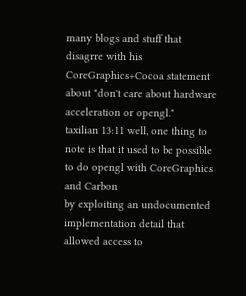many blogs and stuff that disagrre with his CoreGraphics+Cocoa statement about "don't care about hardware acceleration or opengl."
taxilian 13:11 well, one thing to note is that it used to be possible to do opengl with CoreGraphics and Carbon
by exploiting an undocumented implementation detail that allowed access to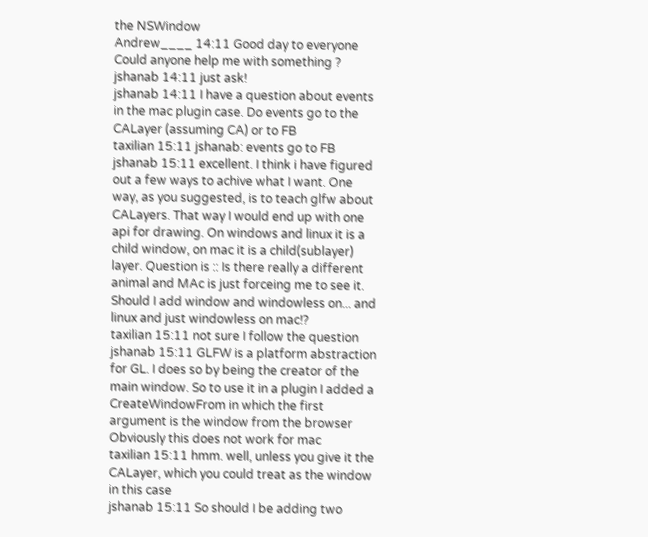the NSWindow
Andrew____ 14:11 Good day to everyone
Could anyone help me with something ?
jshanab 14:11 just ask!
jshanab 14:11 I have a question about events in the mac plugin case. Do events go to the CALayer (assuming CA) or to FB
taxilian 15:11 jshanab: events go to FB
jshanab 15:11 excellent. I think i have figured out a few ways to achive what I want. One way, as you suggested, is to teach glfw about CALayers. That way I would end up with one api for drawing. On windows and linux it is a child window, on mac it is a child(sublayer) layer. Question is :: Is there really a different animal and MAc is just forceing me to see it. Should I add window and windowless on... and linux and just windowless on mac!?
taxilian 15:11 not sure I follow the question
jshanab 15:11 GLFW is a platform abstraction for GL. I does so by being the creator of the main window. So to use it in a plugin I added a CreateWindowFrom in which the first argument is the window from the browser
Obviously this does not work for mac
taxilian 15:11 hmm. well, unless you give it the CALayer, which you could treat as the window in this case
jshanab 15:11 So should I be adding two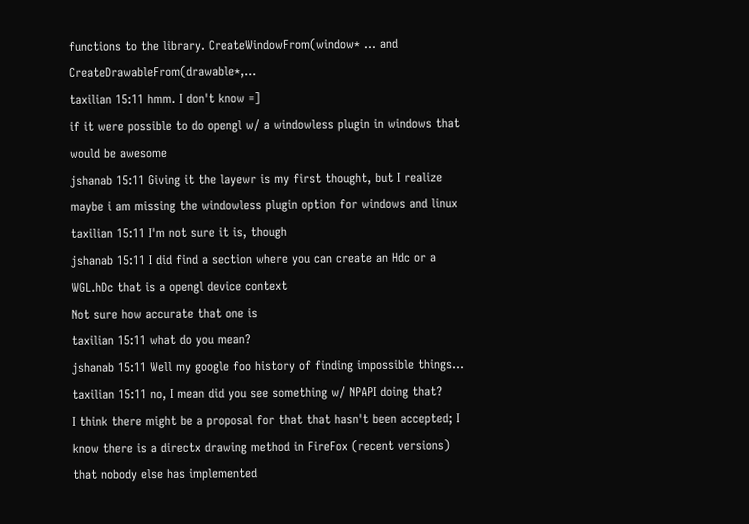functions to the library. CreateWindowFrom(window* ... and CreateDrawableFrom(drawable*,...
taxilian 15:11 hmm. I don't know =]
if it were possible to do opengl w/ a windowless plugin in windows that would be awesome
jshanab 15:11 Giving it the layewr is my first thought, but I realize maybe i am missing the windowless plugin option for windows and linux
taxilian 15:11 I'm not sure it is, though
jshanab 15:11 I did find a section where you can create an Hdc or a WGL.hDc that is a opengl device context
Not sure how accurate that one is
taxilian 15:11 what do you mean?
jshanab 15:11 Well my google foo history of finding impossible things...
taxilian 15:11 no, I mean did you see something w/ NPAPI doing that?
I think there might be a proposal for that that hasn't been accepted; I know there is a directx drawing method in FireFox (recent versions) that nobody else has implemented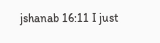jshanab 16:11 I just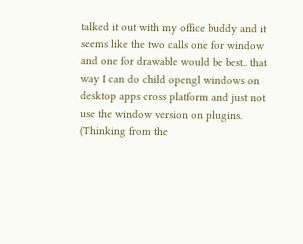talked it out with my office buddy and it seems like the two calls one for window and one for drawable would be best.. that way I can do child opengl windows on desktop apps cross platform and just not use the window version on plugins. (Thinking from the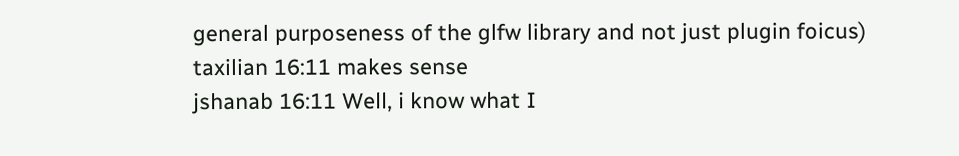general purposeness of the glfw library and not just plugin foicus)
taxilian 16:11 makes sense
jshanab 16:11 Well, i know what I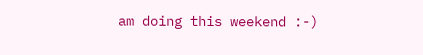am doing this weekend :-)